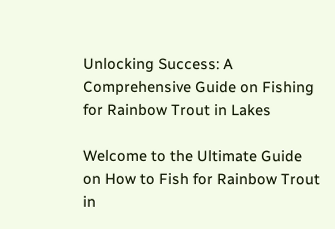Unlocking Success: A Comprehensive Guide on Fishing for Rainbow Trout in Lakes

Welcome to the Ultimate Guide on How to Fish for Rainbow Trout in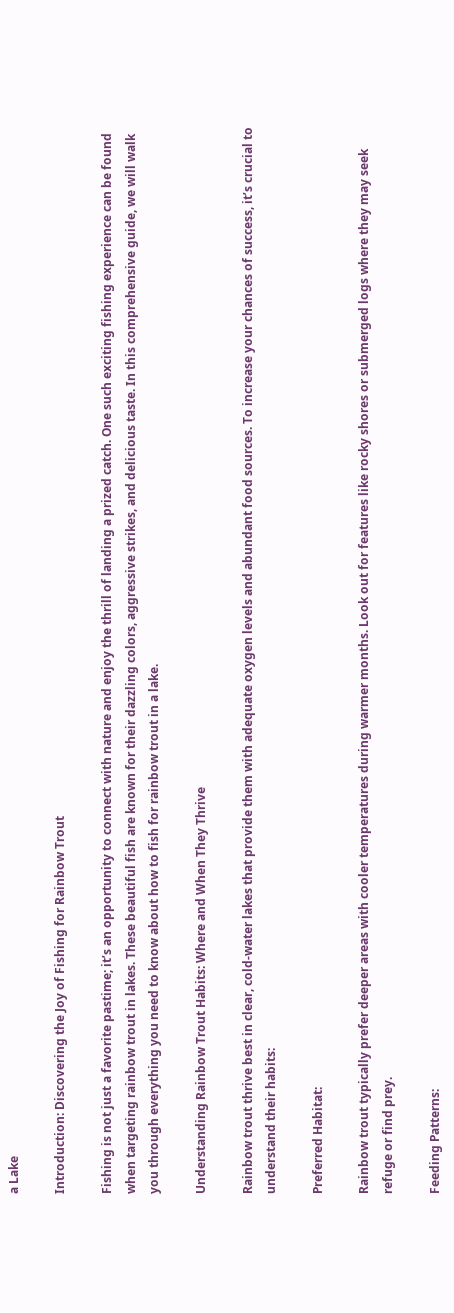a Lake

Introduction: Discovering the Joy of Fishing for Rainbow Trout

Fishing is not just a favorite pastime; it’s an opportunity to connect with nature and enjoy the thrill of landing a prized catch. One such exciting fishing experience can be found when targeting rainbow trout in lakes. These beautiful fish are known for their dazzling colors, aggressive strikes, and delicious taste. In this comprehensive guide, we will walk you through everything you need to know about how to fish for rainbow trout in a lake.

Understanding Rainbow Trout Habits: Where and When They Thrive

Rainbow trout thrive best in clear, cold-water lakes that provide them with adequate oxygen levels and abundant food sources. To increase your chances of success, it’s crucial to understand their habits:

Preferred Habitat:

Rainbow trout typically prefer deeper areas with cooler temperatures during warmer months. Look out for features like rocky shores or submerged logs where they may seek refuge or find prey.

Feeding Patterns: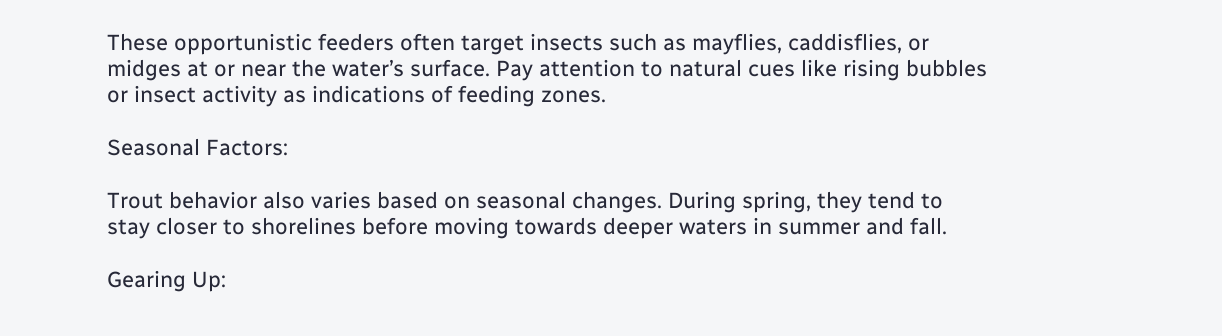These opportunistic feeders often target insects such as mayflies, caddisflies, or midges at or near the water’s surface. Pay attention to natural cues like rising bubbles or insect activity as indications of feeding zones.

Seasonal Factors:

Trout behavior also varies based on seasonal changes. During spring, they tend to stay closer to shorelines before moving towards deeper waters in summer and fall.

Gearing Up: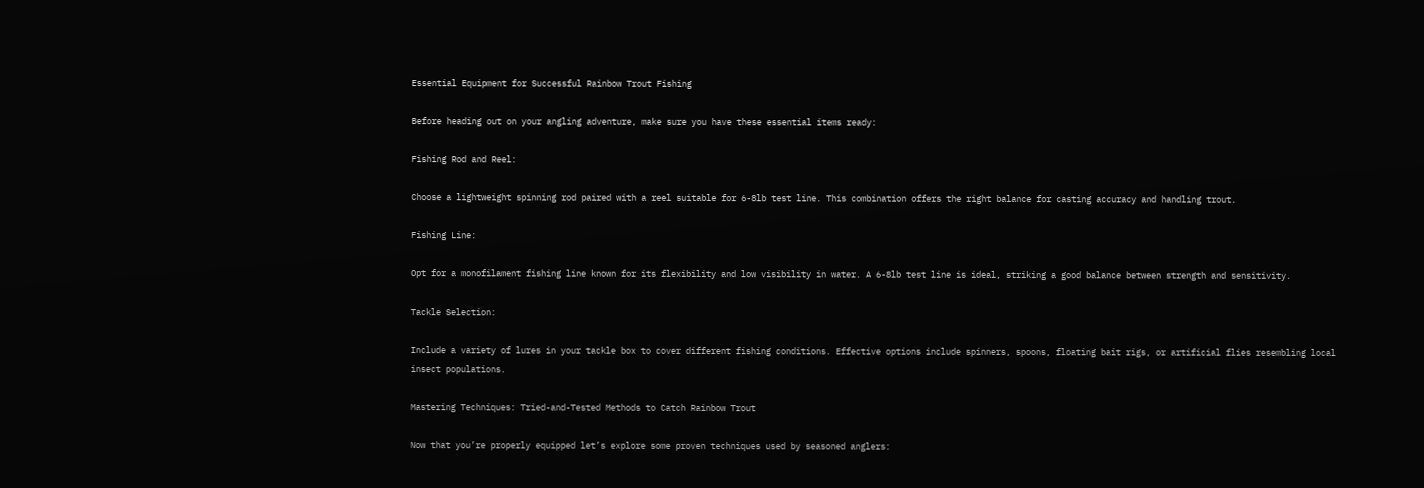Essential Equipment for Successful Rainbow Trout Fishing

Before heading out on your angling adventure, make sure you have these essential items ready:

Fishing Rod and Reel:

Choose a lightweight spinning rod paired with a reel suitable for 6-8lb test line. This combination offers the right balance for casting accuracy and handling trout.

Fishing Line:

Opt for a monofilament fishing line known for its flexibility and low visibility in water. A 6-8lb test line is ideal, striking a good balance between strength and sensitivity.

Tackle Selection:

Include a variety of lures in your tackle box to cover different fishing conditions. Effective options include spinners, spoons, floating bait rigs, or artificial flies resembling local insect populations.

Mastering Techniques: Tried-and-Tested Methods to Catch Rainbow Trout

Now that you’re properly equipped let’s explore some proven techniques used by seasoned anglers: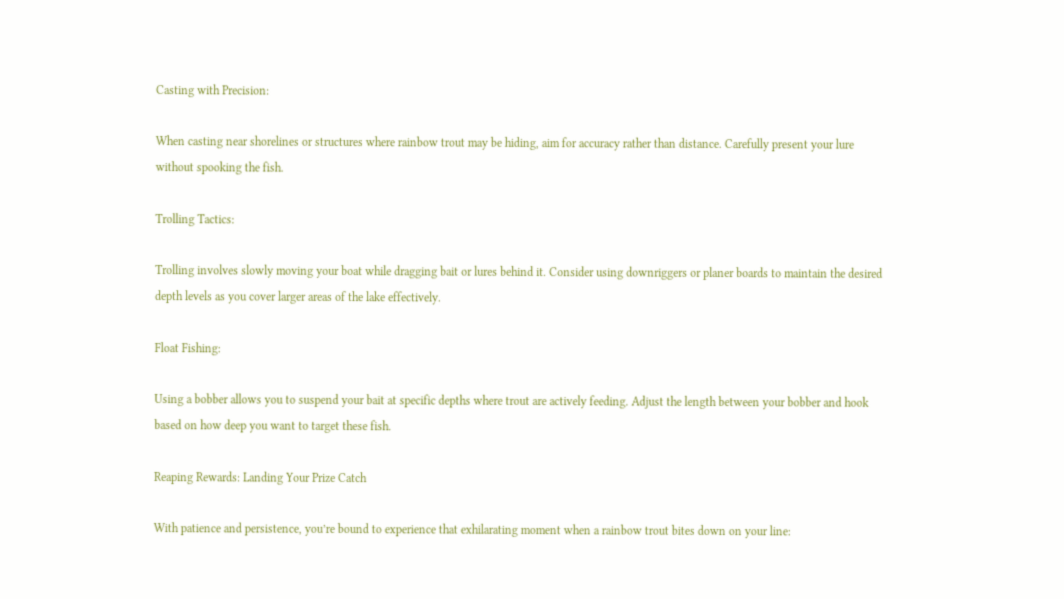Casting with Precision:

When casting near shorelines or structures where rainbow trout may be hiding, aim for accuracy rather than distance. Carefully present your lure without spooking the fish.

Trolling Tactics:

Trolling involves slowly moving your boat while dragging bait or lures behind it. Consider using downriggers or planer boards to maintain the desired depth levels as you cover larger areas of the lake effectively.

Float Fishing:

Using a bobber allows you to suspend your bait at specific depths where trout are actively feeding. Adjust the length between your bobber and hook based on how deep you want to target these fish.

Reaping Rewards: Landing Your Prize Catch

With patience and persistence, you’re bound to experience that exhilarating moment when a rainbow trout bites down on your line: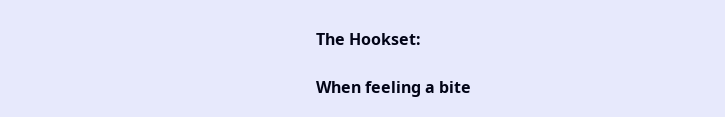The Hookset:

When feeling a bite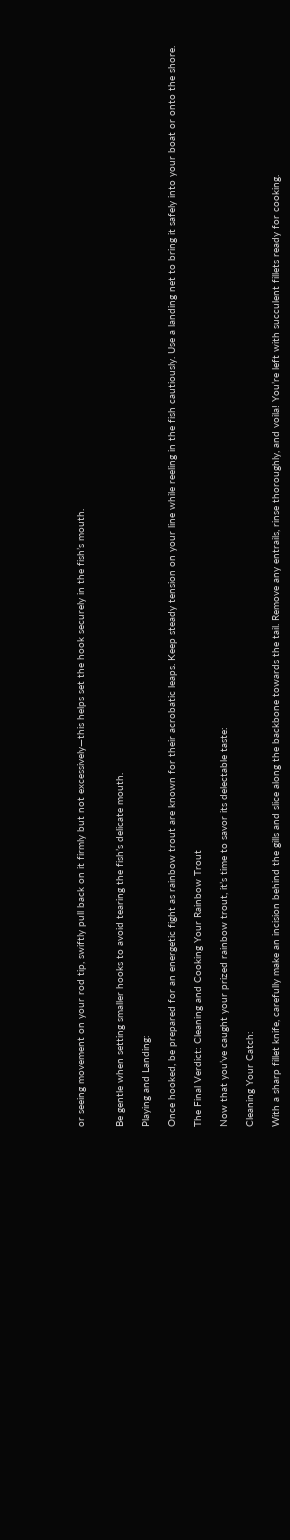or seeing movement on your rod tip, swiftly pull back on it firmly but not excessively—this helps set the hook securely in the fish’s mouth.


Be gentle when setting smaller hooks to avoid tearing the fish’s delicate mouth.

Playing and Landing:

Once hooked, be prepared for an energetic fight as rainbow trout are known for their acrobatic leaps. Keep steady tension on your line while reeling in the fish cautiously. Use a landing net to bring it safely into your boat or onto the shore.

The Final Verdict: Cleaning and Cooking Your Rainbow Trout

Now that you’ve caught your prized rainbow trout, it’s time to savor its delectable taste:

Cleaning Your Catch:

With a sharp fillet knife, carefully make an incision behind the gills and slice along the backbone towards the tail. Remove any entrails, rinse thoroughly, and voila! You’re left with succulent fillets ready for cooking.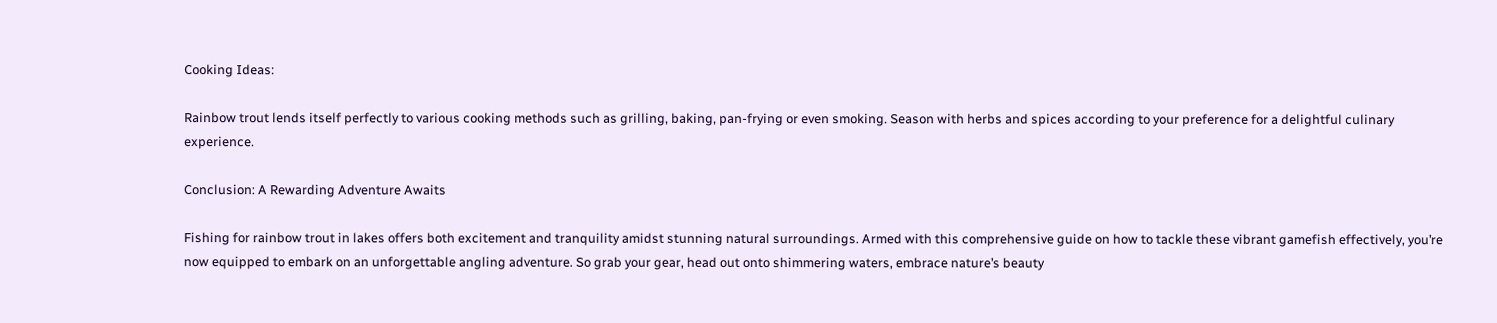Cooking Ideas:

Rainbow trout lends itself perfectly to various cooking methods such as grilling, baking, pan-frying or even smoking. Season with herbs and spices according to your preference for a delightful culinary experience.

Conclusion: A Rewarding Adventure Awaits

Fishing for rainbow trout in lakes offers both excitement and tranquility amidst stunning natural surroundings. Armed with this comprehensive guide on how to tackle these vibrant gamefish effectively, you’re now equipped to embark on an unforgettable angling adventure. So grab your gear, head out onto shimmering waters, embrace nature’s beauty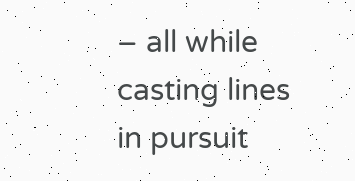– all while casting lines in pursuit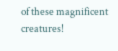of these magnificent creatures!